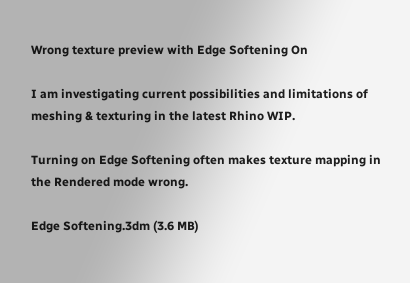Wrong texture preview with Edge Softening On

I am investigating current possibilities and limitations of meshing & texturing in the latest Rhino WIP.

Turning on Edge Softening often makes texture mapping in the Rendered mode wrong.

Edge Softening.3dm (3.6 MB)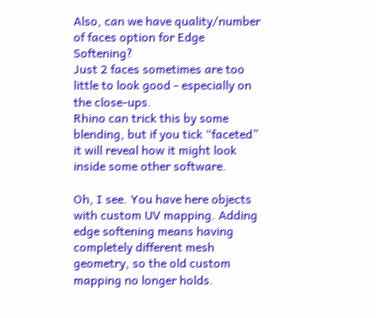Also, can we have quality/number of faces option for Edge Softening?
Just 2 faces sometimes are too little to look good - especially on the close-ups.
Rhino can trick this by some blending, but if you tick “faceted” it will reveal how it might look inside some other software.

Oh, I see. You have here objects with custom UV mapping. Adding edge softening means having completely different mesh geometry, so the old custom mapping no longer holds.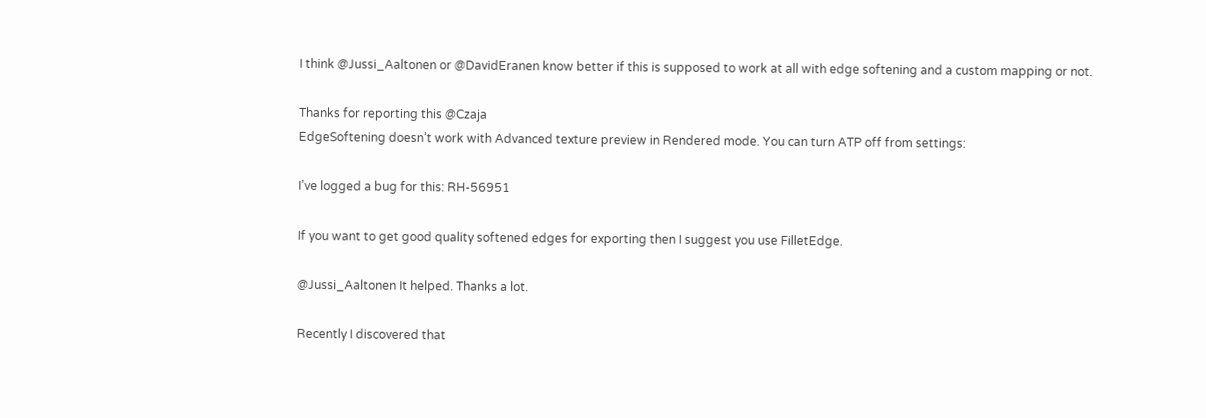I think @Jussi_Aaltonen or @DavidEranen know better if this is supposed to work at all with edge softening and a custom mapping or not.

Thanks for reporting this @Czaja
EdgeSoftening doesn’t work with Advanced texture preview in Rendered mode. You can turn ATP off from settings:

I’ve logged a bug for this: RH-56951

If you want to get good quality softened edges for exporting then I suggest you use FilletEdge.

@Jussi_Aaltonen It helped. Thanks a lot.

Recently I discovered that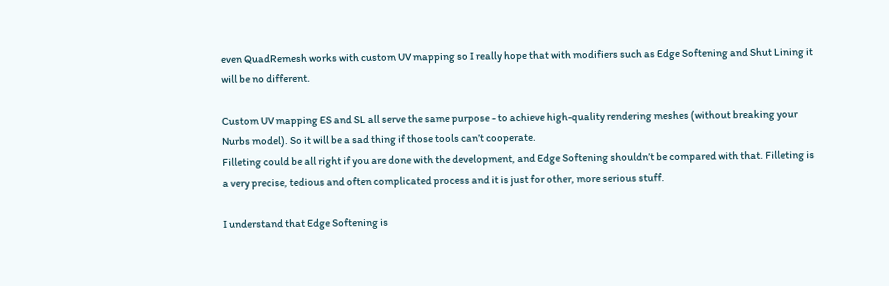even QuadRemesh works with custom UV mapping so I really hope that with modifiers such as Edge Softening and Shut Lining it will be no different.

Custom UV mapping ES and SL all serve the same purpose - to achieve high-quality rendering meshes (without breaking your Nurbs model). So it will be a sad thing if those tools can’t cooperate.
Filleting could be all right if you are done with the development, and Edge Softening shouldn’t be compared with that. Filleting is a very precise, tedious and often complicated process and it is just for other, more serious stuff.

I understand that Edge Softening is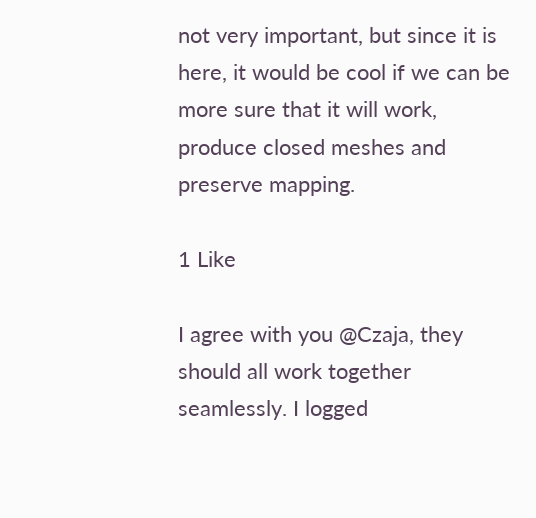not very important, but since it is here, it would be cool if we can be more sure that it will work, produce closed meshes and preserve mapping.

1 Like

I agree with you @Czaja, they should all work together seamlessly. I logged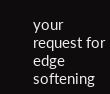your request for edge softening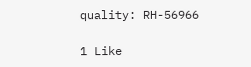quality: RH-56966

1 Like